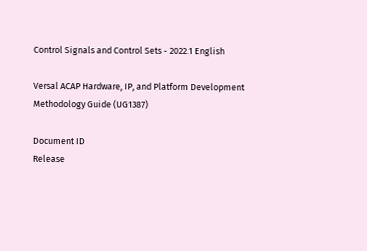Control Signals and Control Sets - 2022.1 English

Versal ACAP Hardware, IP, and Platform Development Methodology Guide (UG1387)

Document ID
Release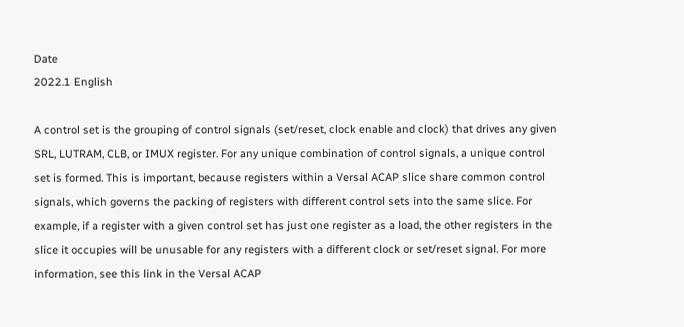Date
2022.1 English

A control set is the grouping of control signals (set/reset, clock enable and clock) that drives any given SRL, LUTRAM, CLB, or IMUX register. For any unique combination of control signals, a unique control set is formed. This is important, because registers within a Versal ACAP slice share common control signals, which governs the packing of registers with different control sets into the same slice. For example, if a register with a given control set has just one register as a load, the other registers in the slice it occupies will be unusable for any registers with a different clock or set/reset signal. For more information, see this link in the Versal ACAP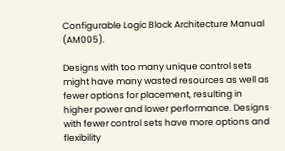Configurable Logic Block Architecture Manual (AM005).

Designs with too many unique control sets might have many wasted resources as well as fewer options for placement, resulting in higher power and lower performance. Designs with fewer control sets have more options and flexibility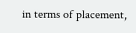in terms of placement,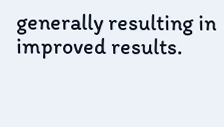generally resulting in improved results.